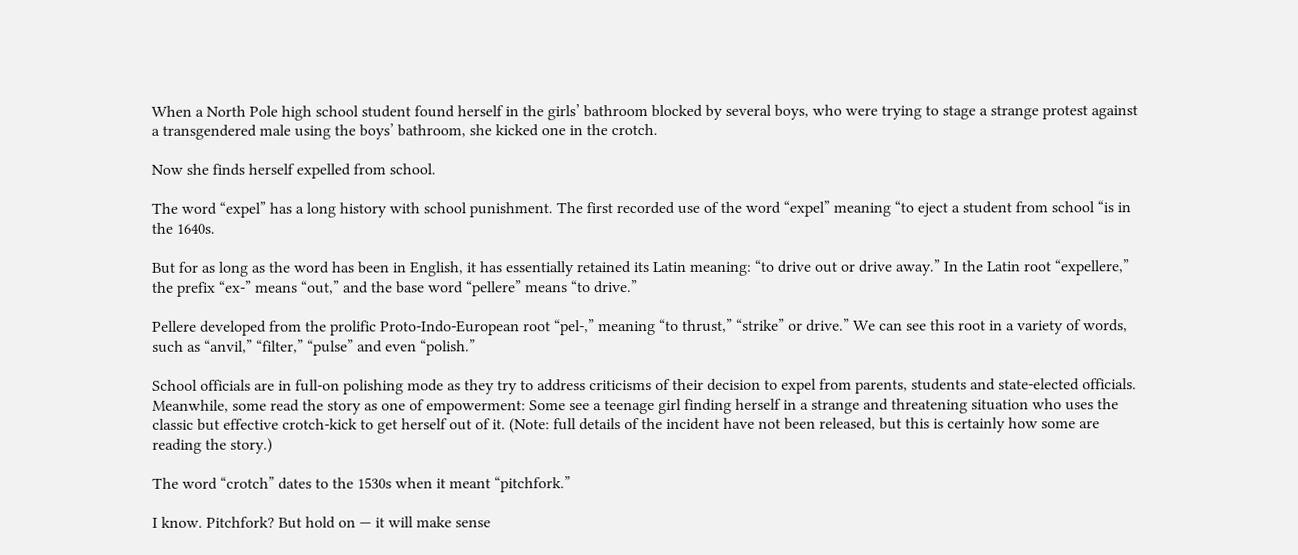When a North Pole high school student found herself in the girls’ bathroom blocked by several boys, who were trying to stage a strange protest against a transgendered male using the boys’ bathroom, she kicked one in the crotch.

Now she finds herself expelled from school.

The word “expel” has a long history with school punishment. The first recorded use of the word “expel” meaning “to eject a student from school “is in the 1640s.

But for as long as the word has been in English, it has essentially retained its Latin meaning: “to drive out or drive away.” In the Latin root “expellere,” the prefix “ex-” means “out,” and the base word “pellere” means “to drive.”

Pellere developed from the prolific Proto-Indo-European root “pel-,” meaning “to thrust,” “strike” or drive.” We can see this root in a variety of words, such as “anvil,” “filter,” “pulse” and even “polish.”

School officials are in full-on polishing mode as they try to address criticisms of their decision to expel from parents, students and state-elected officials. Meanwhile, some read the story as one of empowerment: Some see a teenage girl finding herself in a strange and threatening situation who uses the classic but effective crotch-kick to get herself out of it. (Note: full details of the incident have not been released, but this is certainly how some are reading the story.)

The word “crotch” dates to the 1530s when it meant “pitchfork.”

I know. Pitchfork? But hold on — it will make sense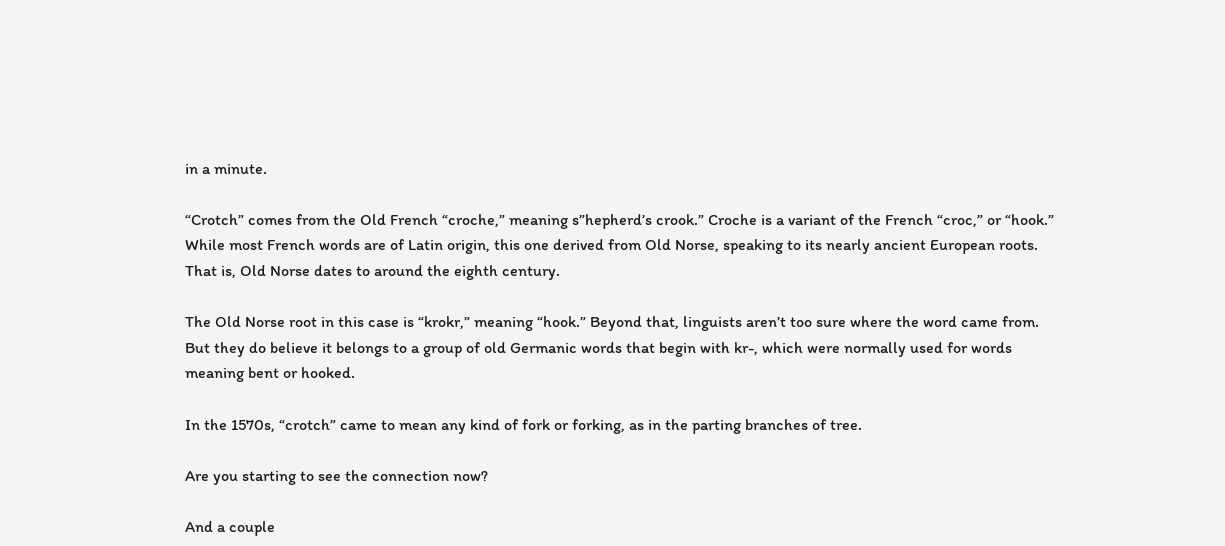in a minute.

“Crotch” comes from the Old French “croche,” meaning s”hepherd’s crook.” Croche is a variant of the French “croc,” or “hook.” While most French words are of Latin origin, this one derived from Old Norse, speaking to its nearly ancient European roots. That is, Old Norse dates to around the eighth century.

The Old Norse root in this case is “krokr,” meaning “hook.” Beyond that, linguists aren’t too sure where the word came from. But they do believe it belongs to a group of old Germanic words that begin with kr-, which were normally used for words meaning bent or hooked.

In the 1570s, “crotch” came to mean any kind of fork or forking, as in the parting branches of tree.

Are you starting to see the connection now?

And a couple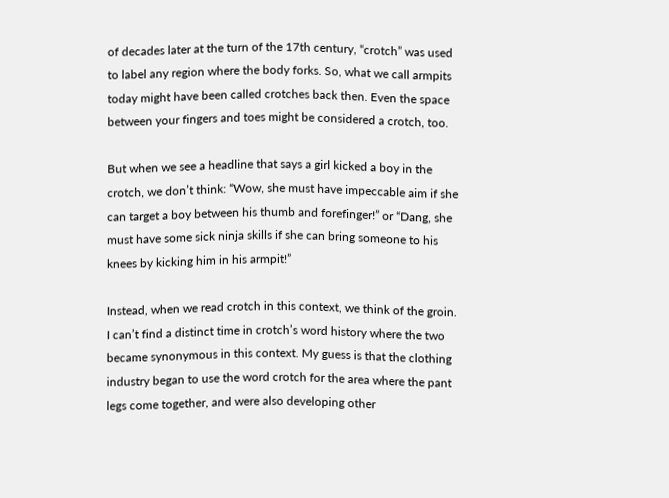of decades later at the turn of the 17th century, “crotch” was used to label any region where the body forks. So, what we call armpits today might have been called crotches back then. Even the space between your fingers and toes might be considered a crotch, too.

But when we see a headline that says a girl kicked a boy in the crotch, we don’t think: “Wow, she must have impeccable aim if she can target a boy between his thumb and forefinger!” or “Dang, she must have some sick ninja skills if she can bring someone to his knees by kicking him in his armpit!”

Instead, when we read crotch in this context, we think of the groin. I can’t find a distinct time in crotch’s word history where the two became synonymous in this context. My guess is that the clothing industry began to use the word crotch for the area where the pant legs come together, and were also developing other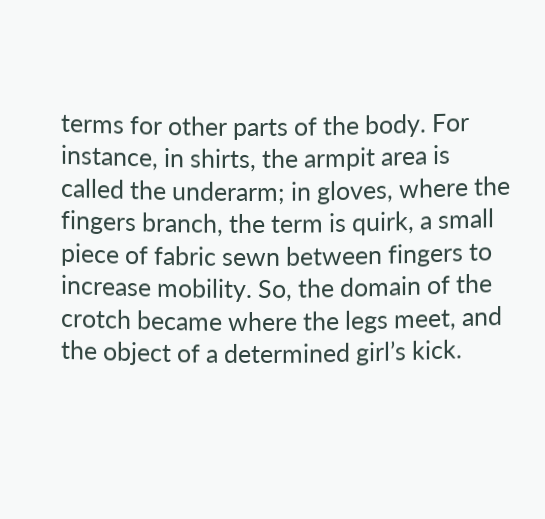terms for other parts of the body. For instance, in shirts, the armpit area is called the underarm; in gloves, where the fingers branch, the term is quirk, a small piece of fabric sewn between fingers to increase mobility. So, the domain of the crotch became where the legs meet, and the object of a determined girl’s kick.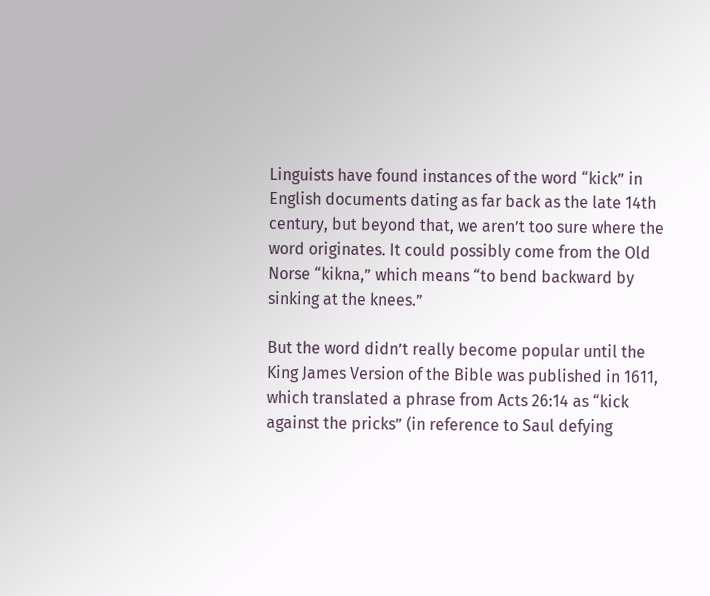Linguists have found instances of the word “kick” in English documents dating as far back as the late 14th century, but beyond that, we aren’t too sure where the word originates. It could possibly come from the Old Norse “kikna,” which means “to bend backward by sinking at the knees.”

But the word didn’t really become popular until the King James Version of the Bible was published in 1611, which translated a phrase from Acts 26:14 as “kick against the pricks” (in reference to Saul defying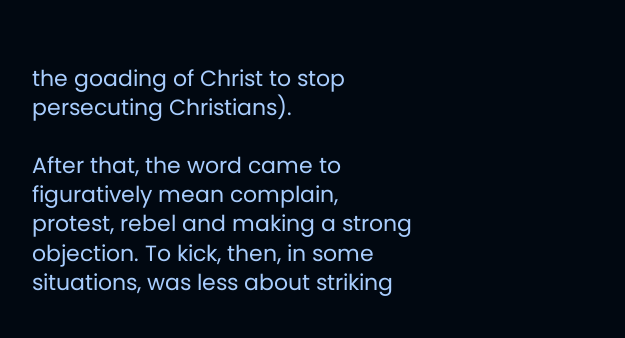the goading of Christ to stop persecuting Christians).

After that, the word came to figuratively mean complain, protest, rebel and making a strong objection. To kick, then, in some situations, was less about striking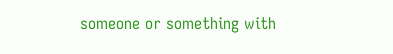someone or something with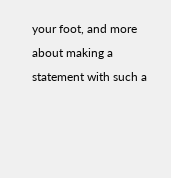your foot, and more about making a statement with such a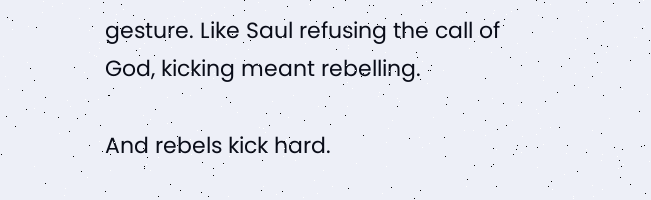gesture. Like Saul refusing the call of God, kicking meant rebelling.

And rebels kick hard.